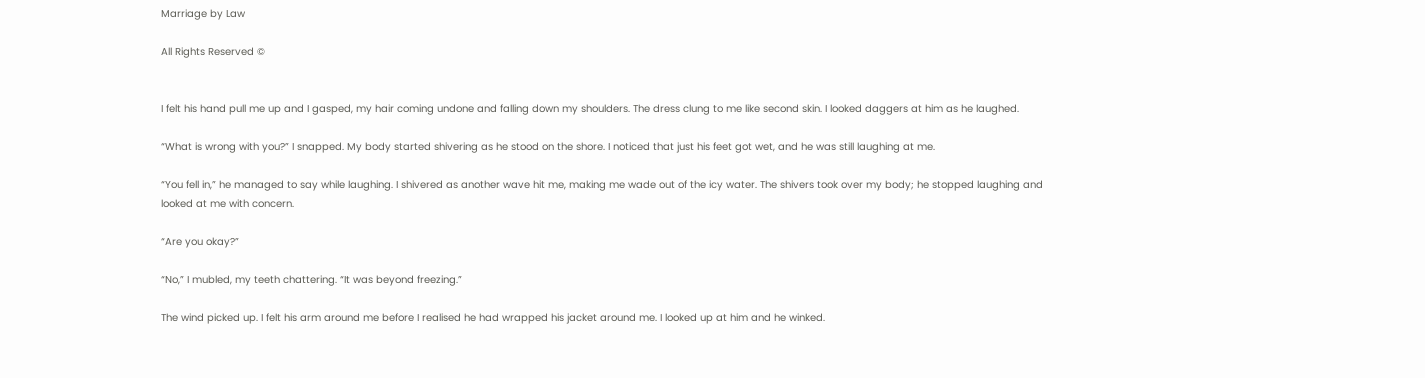Marriage by Law

All Rights Reserved ©


I felt his hand pull me up and I gasped, my hair coming undone and falling down my shoulders. The dress clung to me like second skin. I looked daggers at him as he laughed.

“What is wrong with you?” I snapped. My body started shivering as he stood on the shore. I noticed that just his feet got wet, and he was still laughing at me.

“You fell in,” he managed to say while laughing. I shivered as another wave hit me, making me wade out of the icy water. The shivers took over my body; he stopped laughing and looked at me with concern.

“Are you okay?”

“No,” I mubled, my teeth chattering. “It was beyond freezing.”

The wind picked up. I felt his arm around me before I realised he had wrapped his jacket around me. I looked up at him and he winked.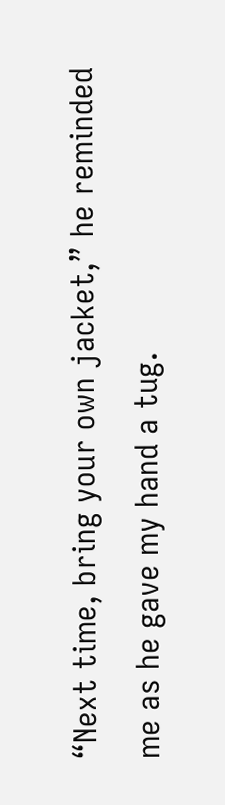“Next time, bring your own jacket,” he reminded me as he gave my hand a tug.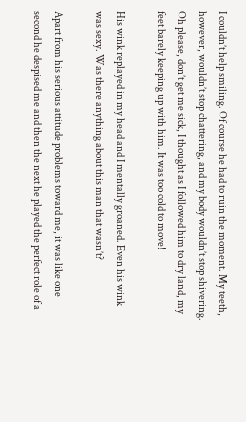I couldn’t help smiling. Of course he had to ruin the moment. My teeth, however, wouldn’t stop chattering, and my body wouldn’t stop shivering. Oh please, don’t get me sick, I thought as I followed him to dry land, my feet barely keeping up with him. It was too cold to move!

His wink replayed in my head and I mentally groaned. Even his wink was sexy. Was there anything about this man that wasn’t?

Apart from his serious attitude problems toward me, it was like one second he despised me and then the next he played the perfect role of a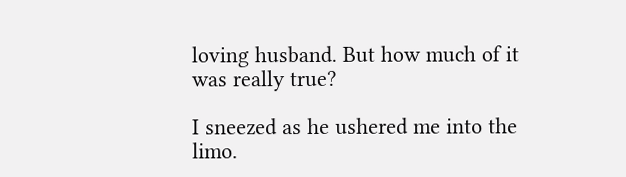loving husband. But how much of it was really true?

I sneezed as he ushered me into the limo.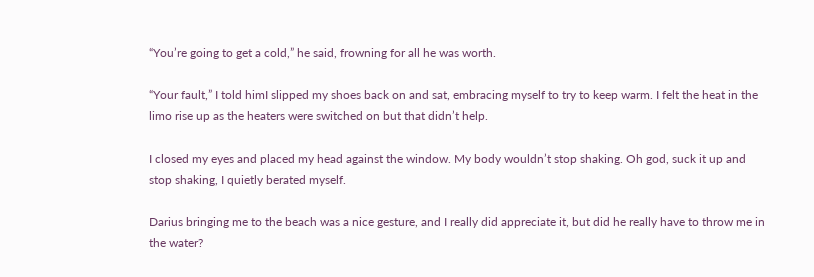“You’re going to get a cold,” he said, frowning for all he was worth.

“Your fault,” I told himI slipped my shoes back on and sat, embracing myself to try to keep warm. I felt the heat in the limo rise up as the heaters were switched on but that didn’t help.

I closed my eyes and placed my head against the window. My body wouldn’t stop shaking. Oh god, suck it up and stop shaking, I quietly berated myself.

Darius bringing me to the beach was a nice gesture, and I really did appreciate it, but did he really have to throw me in the water?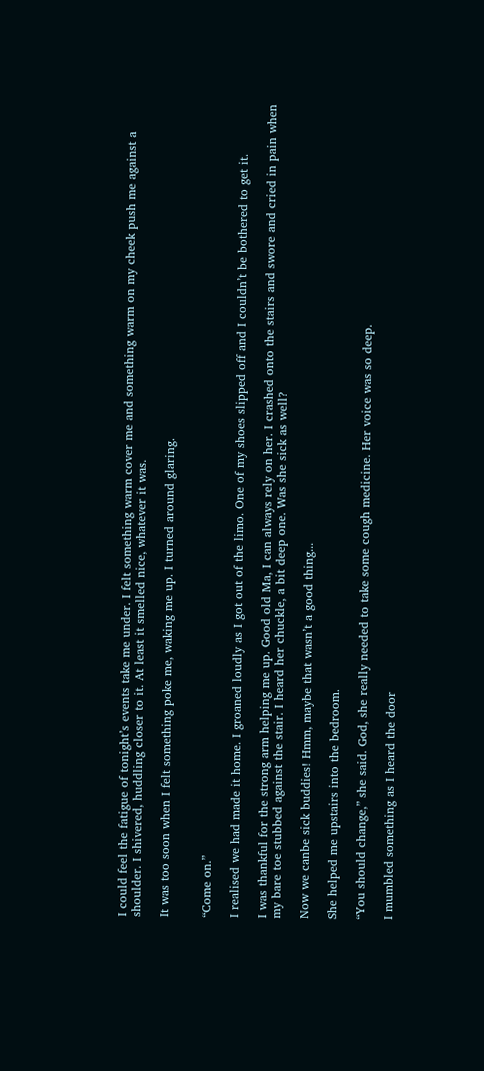I could feel the fatigue of tonight’s events take me under. I felt something warm cover me and something warm on my cheek push me against a shoulder. I shivered, huddling closer to it. At least it smelled nice, whatever it was.

It was too soon when I felt something poke me, waking me up. I turned around glaring.


“Come on.”

I realised we had made it home. I groaned loudly as I got out of the limo. One of my shoes slipped off and I couldn’t be bothered to get it.

I was thankful for the strong arm helping me up. Good old Ma, I can always rely on her. I crashed onto the stairs and swore and cried in pain when my bare toe stubbed against the stair. I heard her chuckle, a bit deep one. Was she sick as well?

Now we canbe sick buddies! Hmm, maybe that wasn’t a good thing...

She helped me upstairs into the bedroom.

“You should change,” she said. God, she really needed to take some cough medicine. Her voice was so deep.

I mumbled something as I heard the door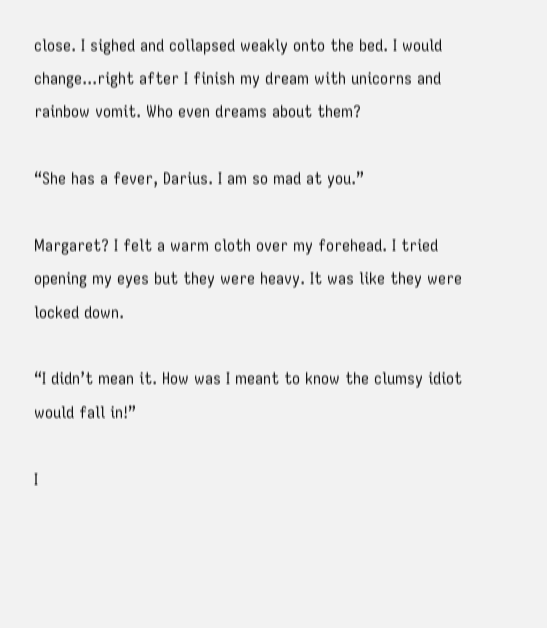close. I sighed and collapsed weakly onto the bed. I would change...right after I finish my dream with unicorns and rainbow vomit. Who even dreams about them?

“She has a fever, Darius. I am so mad at you.”

Margaret? I felt a warm cloth over my forehead. I tried opening my eyes but they were heavy. It was like they were locked down.

“I didn’t mean it. How was I meant to know the clumsy idiot would fall in!”

I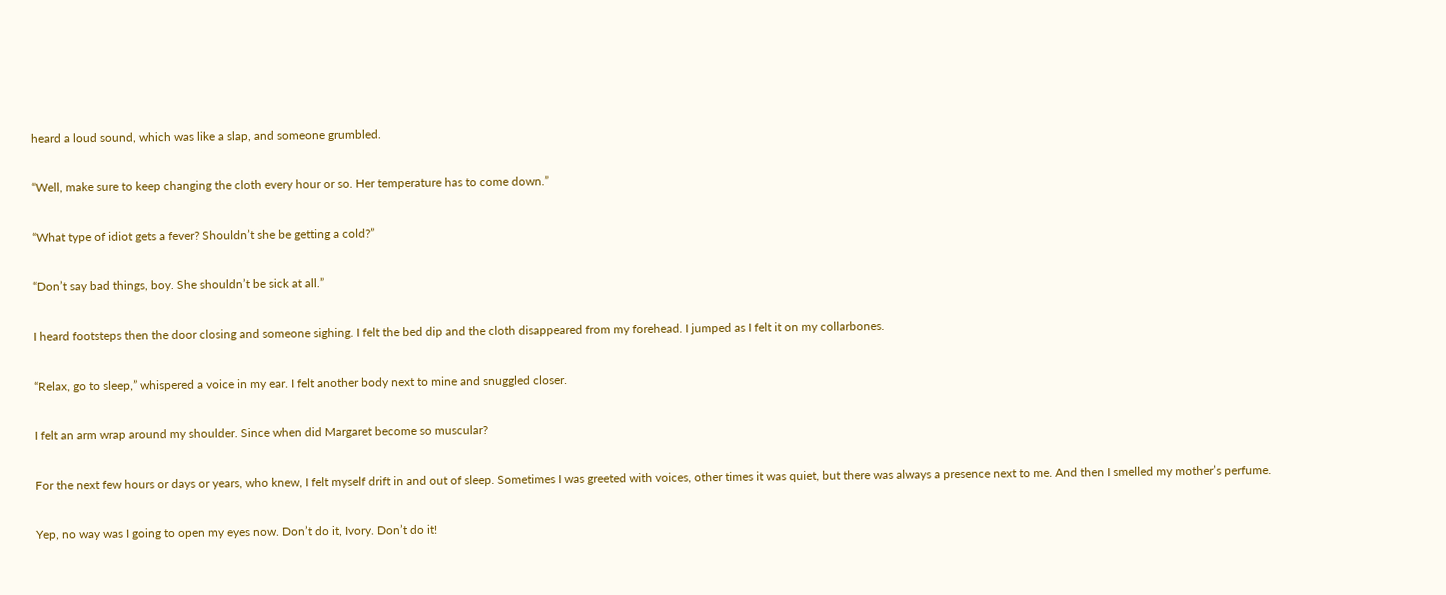heard a loud sound, which was like a slap, and someone grumbled.

“Well, make sure to keep changing the cloth every hour or so. Her temperature has to come down.”

“What type of idiot gets a fever? Shouldn’t she be getting a cold?”

“Don’t say bad things, boy. She shouldn’t be sick at all.”

I heard footsteps then the door closing and someone sighing. I felt the bed dip and the cloth disappeared from my forehead. I jumped as I felt it on my collarbones.

“Relax, go to sleep,” whispered a voice in my ear. I felt another body next to mine and snuggled closer.

I felt an arm wrap around my shoulder. Since when did Margaret become so muscular?

For the next few hours or days or years, who knew, I felt myself drift in and out of sleep. Sometimes I was greeted with voices, other times it was quiet, but there was always a presence next to me. And then I smelled my mother’s perfume.

Yep, no way was I going to open my eyes now. Don’t do it, Ivory. Don’t do it!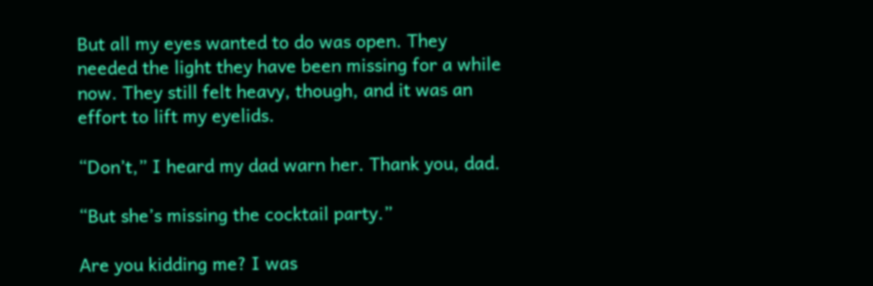But all my eyes wanted to do was open. They needed the light they have been missing for a while now. They still felt heavy, though, and it was an effort to lift my eyelids.

“Don’t,” I heard my dad warn her. Thank you, dad.

“But she’s missing the cocktail party.”

Are you kidding me? I was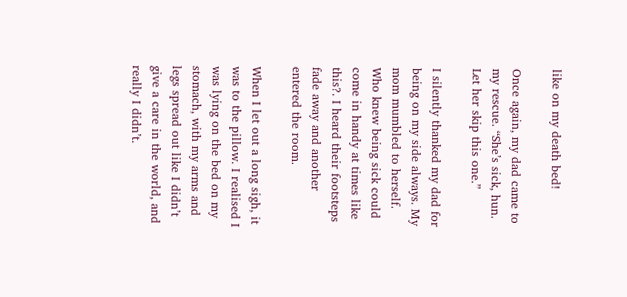like on my death bed!

Once again, my dad came to my rescue. “She’s sick, hun. Let her skip this one.”

I silently thanked my dad for being on my side always. My mom mumbled to herself. Who knew being sick could come in handy at times like this?. I heard their footsteps fade away and another entered the room.

When I let out a long sigh, it was to the pillow. I realised I was lying on the bed on my stomach, with my arms and legs spread out like I didn’t give a care in the world, and really I didn’t.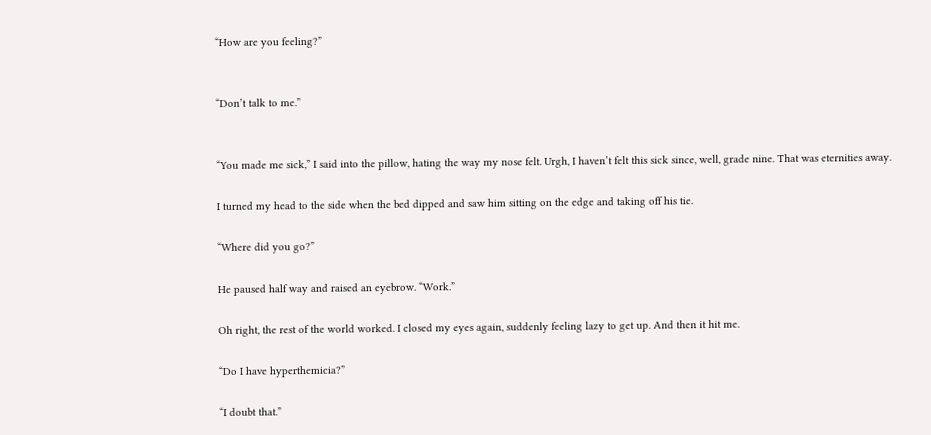“How are you feeling?”


“Don’t talk to me.”


“You made me sick,” I said into the pillow, hating the way my nose felt. Urgh, I haven’t felt this sick since, well, grade nine. That was eternities away.

I turned my head to the side when the bed dipped and saw him sitting on the edge and taking off his tie.

“Where did you go?”

He paused half way and raised an eyebrow. “Work.”

Oh right, the rest of the world worked. I closed my eyes again, suddenly feeling lazy to get up. And then it hit me.

“Do I have hyperthemicia?”

“I doubt that.”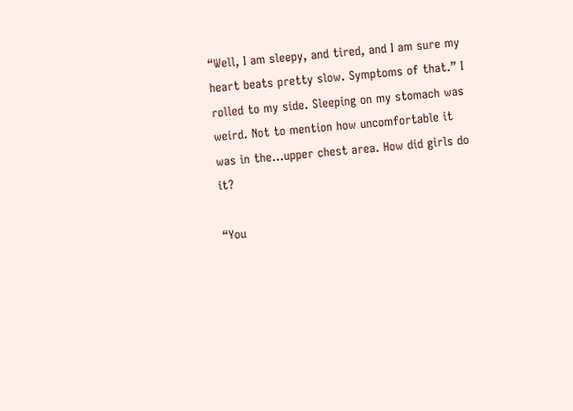“Well, I am sleepy, and tired, and I am sure my heart beats pretty slow. Symptoms of that.” I rolled to my side. Sleeping on my stomach was weird. Not to mention how uncomfortable it was in the...upper chest area. How did girls do it?

“You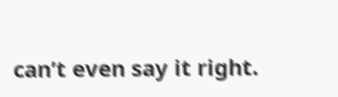can’t even say it right.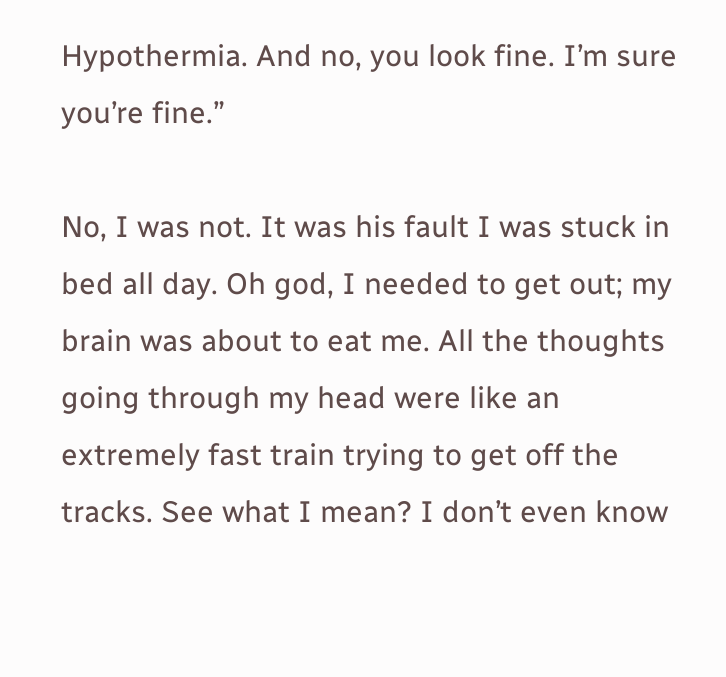Hypothermia. And no, you look fine. I’m sure you’re fine.”

No, I was not. It was his fault I was stuck in bed all day. Oh god, I needed to get out; my brain was about to eat me. All the thoughts going through my head were like an extremely fast train trying to get off the tracks. See what I mean? I don’t even know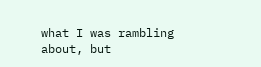what I was rambling about, but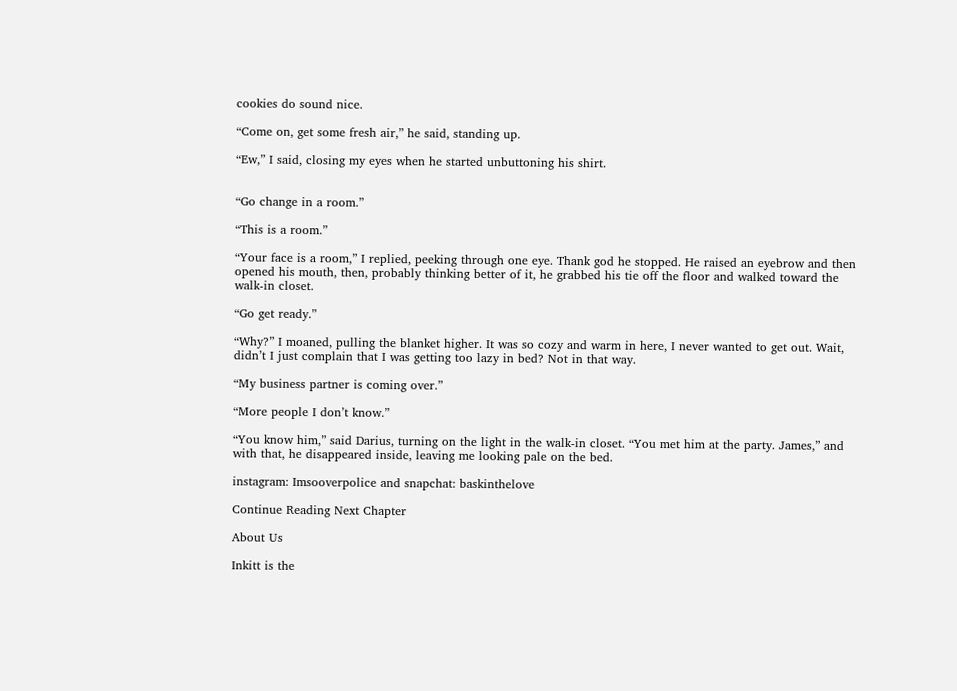cookies do sound nice.

“Come on, get some fresh air,” he said, standing up.

“Ew,” I said, closing my eyes when he started unbuttoning his shirt.


“Go change in a room.”

“This is a room.”

“Your face is a room,” I replied, peeking through one eye. Thank god he stopped. He raised an eyebrow and then opened his mouth, then, probably thinking better of it, he grabbed his tie off the floor and walked toward the walk-in closet.

“Go get ready.”

“Why?” I moaned, pulling the blanket higher. It was so cozy and warm in here, I never wanted to get out. Wait, didn’t I just complain that I was getting too lazy in bed? Not in that way.

“My business partner is coming over.”

“More people I don’t know.”

“You know him,” said Darius, turning on the light in the walk-in closet. “You met him at the party. James,” and with that, he disappeared inside, leaving me looking pale on the bed.

instagram: Imsooverpolice and snapchat: baskinthelove

Continue Reading Next Chapter

About Us

Inkitt is the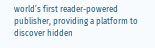world’s first reader-powered publisher, providing a platform to discover hidden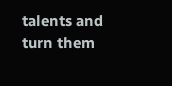talents and turn them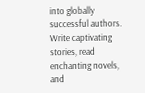into globally successful authors. Write captivating stories, read enchanting novels, and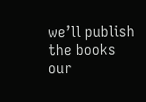we’ll publish the books our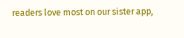readers love most on our sister app,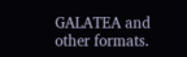GALATEA and other formats.